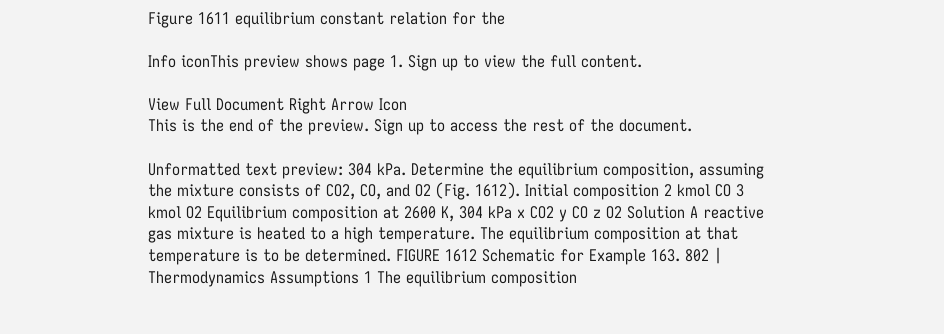Figure 1611 equilibrium constant relation for the

Info iconThis preview shows page 1. Sign up to view the full content.

View Full Document Right Arrow Icon
This is the end of the preview. Sign up to access the rest of the document.

Unformatted text preview: 304 kPa. Determine the equilibrium composition, assuming the mixture consists of CO2, CO, and O2 (Fig. 1612). Initial composition 2 kmol CO 3 kmol O2 Equilibrium composition at 2600 K, 304 kPa x CO2 y CO z O2 Solution A reactive gas mixture is heated to a high temperature. The equilibrium composition at that temperature is to be determined. FIGURE 1612 Schematic for Example 163. 802 | Thermodynamics Assumptions 1 The equilibrium composition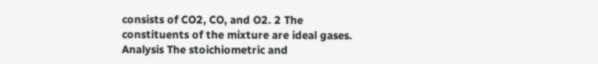consists of CO2, CO, and O2. 2 The constituents of the mixture are ideal gases. Analysis The stoichiometric and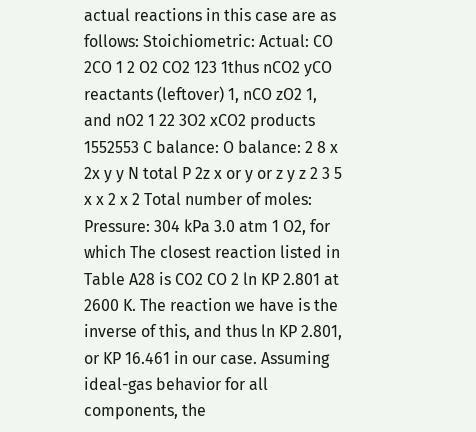actual reactions in this case are as follows: Stoichiometric: Actual: CO 2CO 1 2 O2 CO2 123 1thus nCO2 yCO reactants (leftover) 1, nCO zO2 1, and nO2 1 22 3O2 xCO2 products 1552553 C balance: O balance: 2 8 x 2x y y N total P 2z x or y or z y z 2 3 5 x x 2 x 2 Total number of moles: Pressure: 304 kPa 3.0 atm 1 O2, for which The closest reaction listed in Table A28 is CO2 CO 2 ln KP 2.801 at 2600 K. The reaction we have is the inverse of this, and thus ln KP 2.801, or KP 16.461 in our case. Assuming ideal-gas behavior for all components, the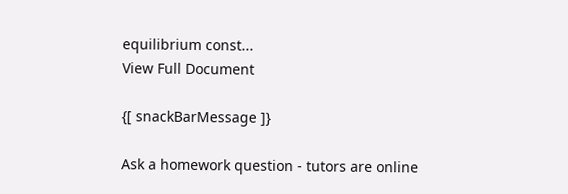equilibrium const...
View Full Document

{[ snackBarMessage ]}

Ask a homework question - tutors are online